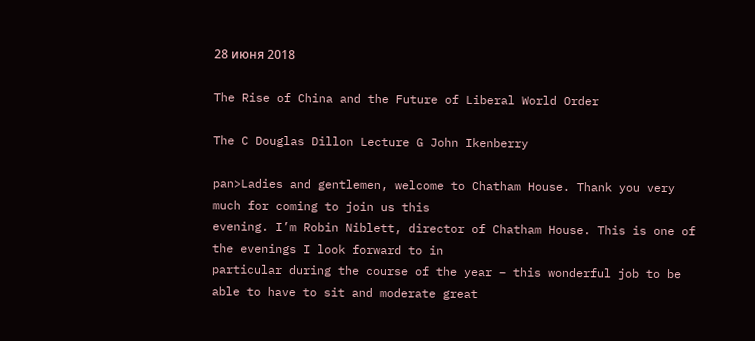28 июня 2018

The Rise of China and the Future of Liberal World Order

The C Douglas Dillon Lecture G John Ikenberry

pan>Ladies and gentlemen, welcome to Chatham House. Thank you very much for coming to join us this
evening. I’m Robin Niblett, director of Chatham House. This is one of the evenings I look forward to in
particular during the course of the year – this wonderful job to be able to have to sit and moderate great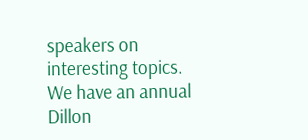speakers on interesting topics. We have an annual Dillon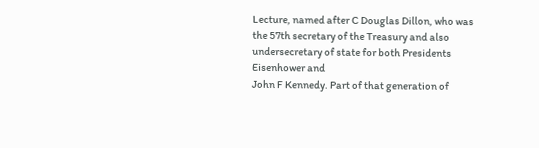Lecture, named after C Douglas Dillon, who was
the 57th secretary of the Treasury and also undersecretary of state for both Presidents Eisenhower and
John F Kennedy. Part of that generation of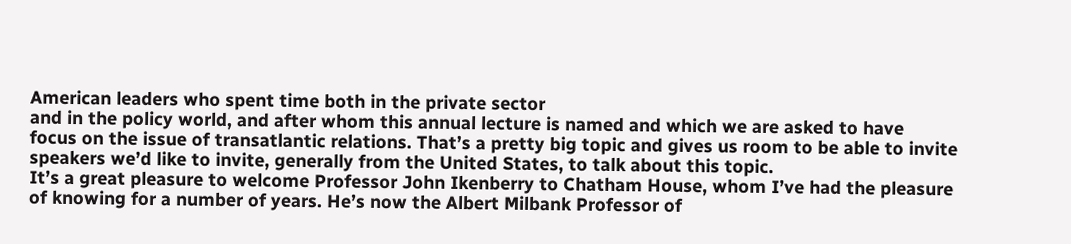American leaders who spent time both in the private sector
and in the policy world, and after whom this annual lecture is named and which we are asked to have
focus on the issue of transatlantic relations. That’s a pretty big topic and gives us room to be able to invite
speakers we’d like to invite, generally from the United States, to talk about this topic.
It’s a great pleasure to welcome Professor John Ikenberry to Chatham House, whom I’ve had the pleasure
of knowing for a number of years. He’s now the Albert Milbank Professor of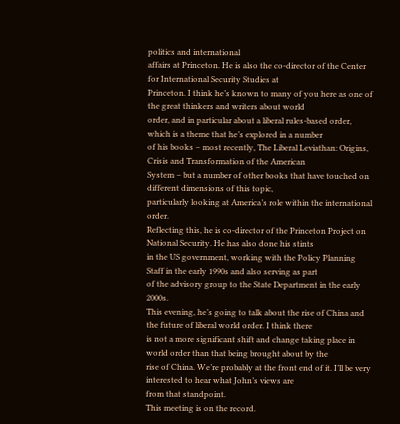politics and international
affairs at Princeton. He is also the co-director of the Center for International Security Studies at
Princeton. I think he’s known to many of you here as one of the great thinkers and writers about world
order, and in particular about a liberal rules-based order, which is a theme that he’s explored in a number
of his books – most recently, The Liberal Leviathan: Origins, Crisis and Transformation of the American
System – but a number of other books that have touched on different dimensions of this topic,
particularly looking at America’s role within the international order.
Reflecting this, he is co-director of the Princeton Project on National Security. He has also done his stints
in the US government, working with the Policy Planning Staff in the early 1990s and also serving as part
of the advisory group to the State Department in the early 2000s.
This evening, he’s going to talk about the rise of China and the future of liberal world order. I think there
is not a more significant shift and change taking place in world order than that being brought about by the
rise of China. We’re probably at the front end of it. I’ll be very interested to hear what John’s views are
from that standpoint.
This meeting is on the record.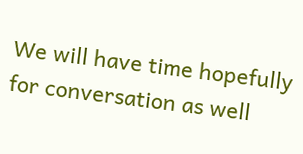We will have time hopefully for conversation as well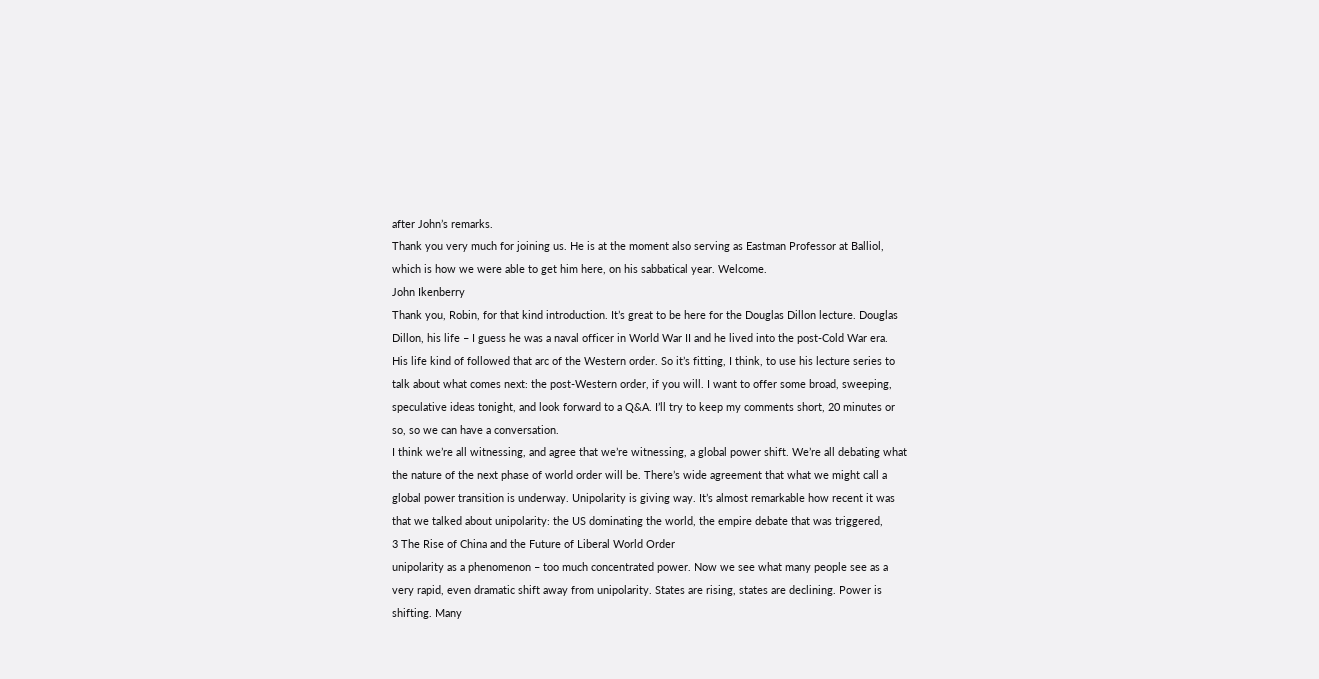after John’s remarks.
Thank you very much for joining us. He is at the moment also serving as Eastman Professor at Balliol,
which is how we were able to get him here, on his sabbatical year. Welcome.
John Ikenberry
Thank you, Robin, for that kind introduction. It’s great to be here for the Douglas Dillon lecture. Douglas
Dillon, his life – I guess he was a naval officer in World War II and he lived into the post-Cold War era.
His life kind of followed that arc of the Western order. So it’s fitting, I think, to use his lecture series to
talk about what comes next: the post-Western order, if you will. I want to offer some broad, sweeping,
speculative ideas tonight, and look forward to a Q&A. I’ll try to keep my comments short, 20 minutes or
so, so we can have a conversation.
I think we’re all witnessing, and agree that we’re witnessing, a global power shift. We’re all debating what
the nature of the next phase of world order will be. There’s wide agreement that what we might call a
global power transition is underway. Unipolarity is giving way. It’s almost remarkable how recent it was
that we talked about unipolarity: the US dominating the world, the empire debate that was triggered,
3 The Rise of China and the Future of Liberal World Order
unipolarity as a phenomenon – too much concentrated power. Now we see what many people see as a
very rapid, even dramatic shift away from unipolarity. States are rising, states are declining. Power is
shifting. Many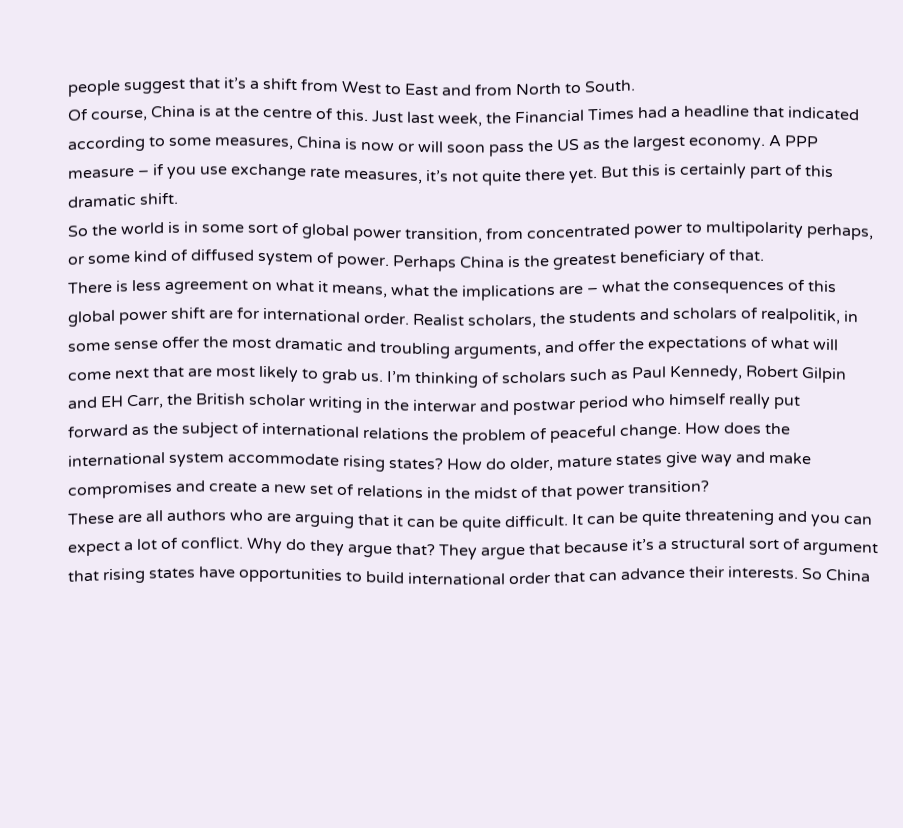people suggest that it’s a shift from West to East and from North to South.
Of course, China is at the centre of this. Just last week, the Financial Times had a headline that indicated
according to some measures, China is now or will soon pass the US as the largest economy. A PPP
measure – if you use exchange rate measures, it’s not quite there yet. But this is certainly part of this
dramatic shift.
So the world is in some sort of global power transition, from concentrated power to multipolarity perhaps,
or some kind of diffused system of power. Perhaps China is the greatest beneficiary of that.
There is less agreement on what it means, what the implications are – what the consequences of this
global power shift are for international order. Realist scholars, the students and scholars of realpolitik, in
some sense offer the most dramatic and troubling arguments, and offer the expectations of what will
come next that are most likely to grab us. I’m thinking of scholars such as Paul Kennedy, Robert Gilpin
and EH Carr, the British scholar writing in the interwar and postwar period who himself really put
forward as the subject of international relations the problem of peaceful change. How does the
international system accommodate rising states? How do older, mature states give way and make
compromises and create a new set of relations in the midst of that power transition?
These are all authors who are arguing that it can be quite difficult. It can be quite threatening and you can
expect a lot of conflict. Why do they argue that? They argue that because it’s a structural sort of argument
that rising states have opportunities to build international order that can advance their interests. So China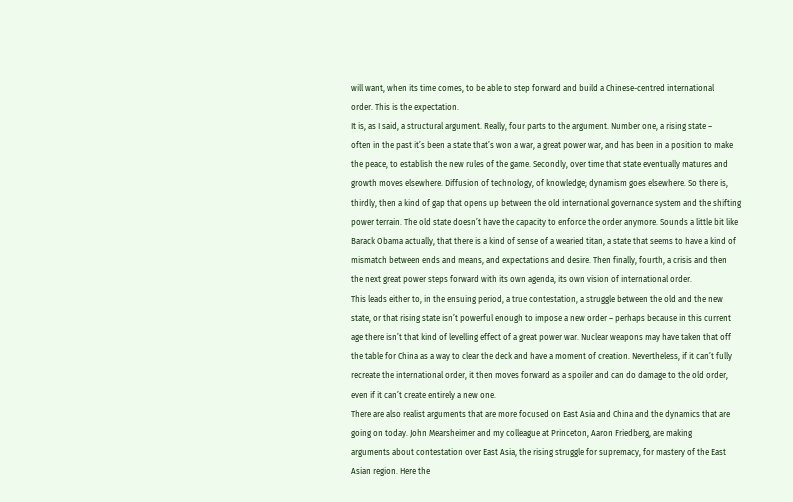will want, when its time comes, to be able to step forward and build a Chinese-centred international
order. This is the expectation.
It is, as I said, a structural argument. Really, four parts to the argument. Number one, a rising state –
often in the past it’s been a state that’s won a war, a great power war, and has been in a position to make
the peace, to establish the new rules of the game. Secondly, over time that state eventually matures and
growth moves elsewhere. Diffusion of technology, of knowledge; dynamism goes elsewhere. So there is,
thirdly, then a kind of gap that opens up between the old international governance system and the shifting
power terrain. The old state doesn’t have the capacity to enforce the order anymore. Sounds a little bit like
Barack Obama actually, that there is a kind of sense of a wearied titan, a state that seems to have a kind of
mismatch between ends and means, and expectations and desire. Then finally, fourth, a crisis and then
the next great power steps forward with its own agenda, its own vision of international order.
This leads either to, in the ensuing period, a true contestation, a struggle between the old and the new
state, or that rising state isn’t powerful enough to impose a new order – perhaps because in this current
age there isn’t that kind of levelling effect of a great power war. Nuclear weapons may have taken that off
the table for China as a way to clear the deck and have a moment of creation. Nevertheless, if it can’t fully
recreate the international order, it then moves forward as a spoiler and can do damage to the old order,
even if it can’t create entirely a new one.
There are also realist arguments that are more focused on East Asia and China and the dynamics that are
going on today. John Mearsheimer and my colleague at Princeton, Aaron Friedberg, are making
arguments about contestation over East Asia, the rising struggle for supremacy, for mastery of the East
Asian region. Here the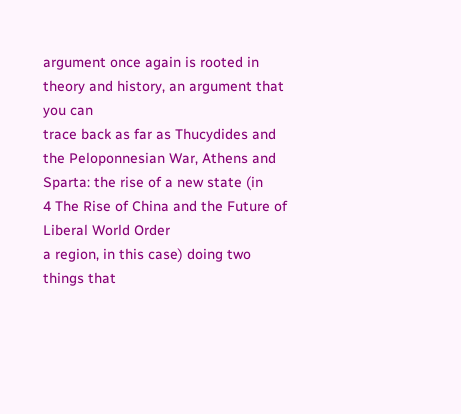argument once again is rooted in theory and history, an argument that you can
trace back as far as Thucydides and the Peloponnesian War, Athens and Sparta: the rise of a new state (in
4 The Rise of China and the Future of Liberal World Order
a region, in this case) doing two things that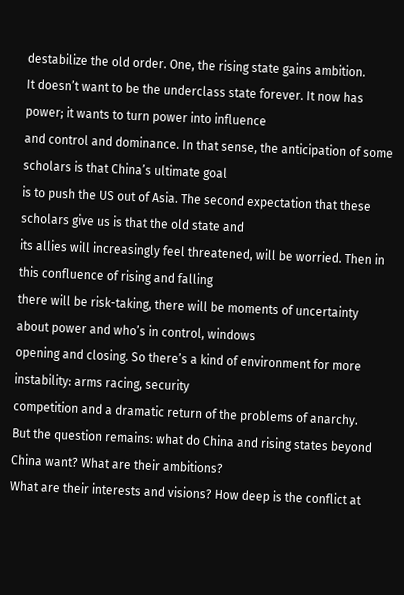destabilize the old order. One, the rising state gains ambition.
It doesn’t want to be the underclass state forever. It now has power; it wants to turn power into influence
and control and dominance. In that sense, the anticipation of some scholars is that China’s ultimate goal
is to push the US out of Asia. The second expectation that these scholars give us is that the old state and
its allies will increasingly feel threatened, will be worried. Then in this confluence of rising and falling
there will be risk-taking, there will be moments of uncertainty about power and who’s in control, windows
opening and closing. So there’s a kind of environment for more instability: arms racing, security
competition and a dramatic return of the problems of anarchy.
But the question remains: what do China and rising states beyond China want? What are their ambitions?
What are their interests and visions? How deep is the conflict at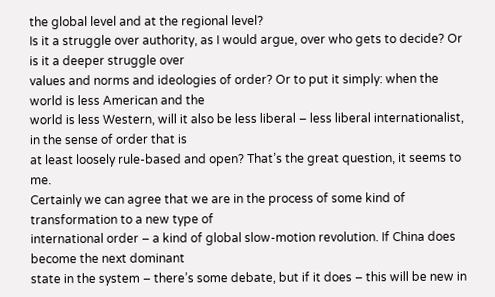the global level and at the regional level?
Is it a struggle over authority, as I would argue, over who gets to decide? Or is it a deeper struggle over
values and norms and ideologies of order? Or to put it simply: when the world is less American and the
world is less Western, will it also be less liberal – less liberal internationalist, in the sense of order that is
at least loosely rule-based and open? That’s the great question, it seems to me.
Certainly we can agree that we are in the process of some kind of transformation to a new type of
international order – a kind of global slow-motion revolution. If China does become the next dominant
state in the system – there’s some debate, but if it does – this will be new in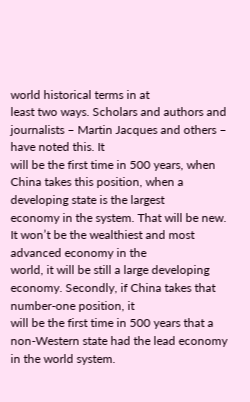world historical terms in at
least two ways. Scholars and authors and journalists – Martin Jacques and others – have noted this. It
will be the first time in 500 years, when China takes this position, when a developing state is the largest
economy in the system. That will be new. It won’t be the wealthiest and most advanced economy in the
world, it will be still a large developing economy. Secondly, if China takes that number-one position, it
will be the first time in 500 years that a non-Western state had the lead economy in the world system.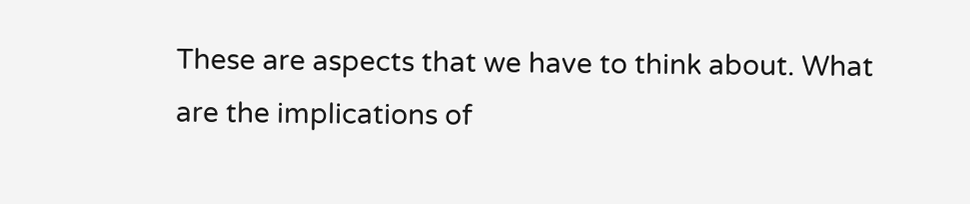These are aspects that we have to think about. What are the implications of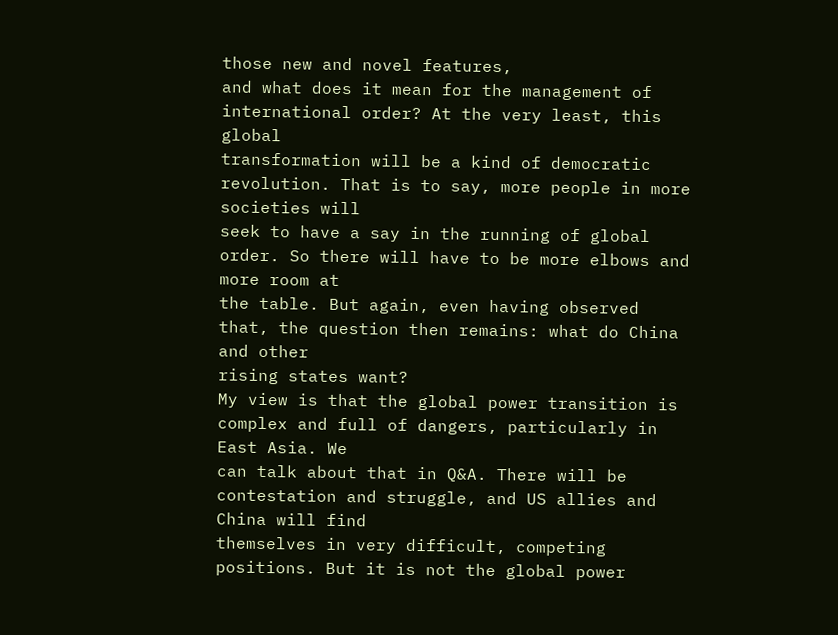those new and novel features,
and what does it mean for the management of international order? At the very least, this global
transformation will be a kind of democratic revolution. That is to say, more people in more societies will
seek to have a say in the running of global order. So there will have to be more elbows and more room at
the table. But again, even having observed that, the question then remains: what do China and other
rising states want?
My view is that the global power transition is complex and full of dangers, particularly in East Asia. We
can talk about that in Q&A. There will be contestation and struggle, and US allies and China will find
themselves in very difficult, competing positions. But it is not the global power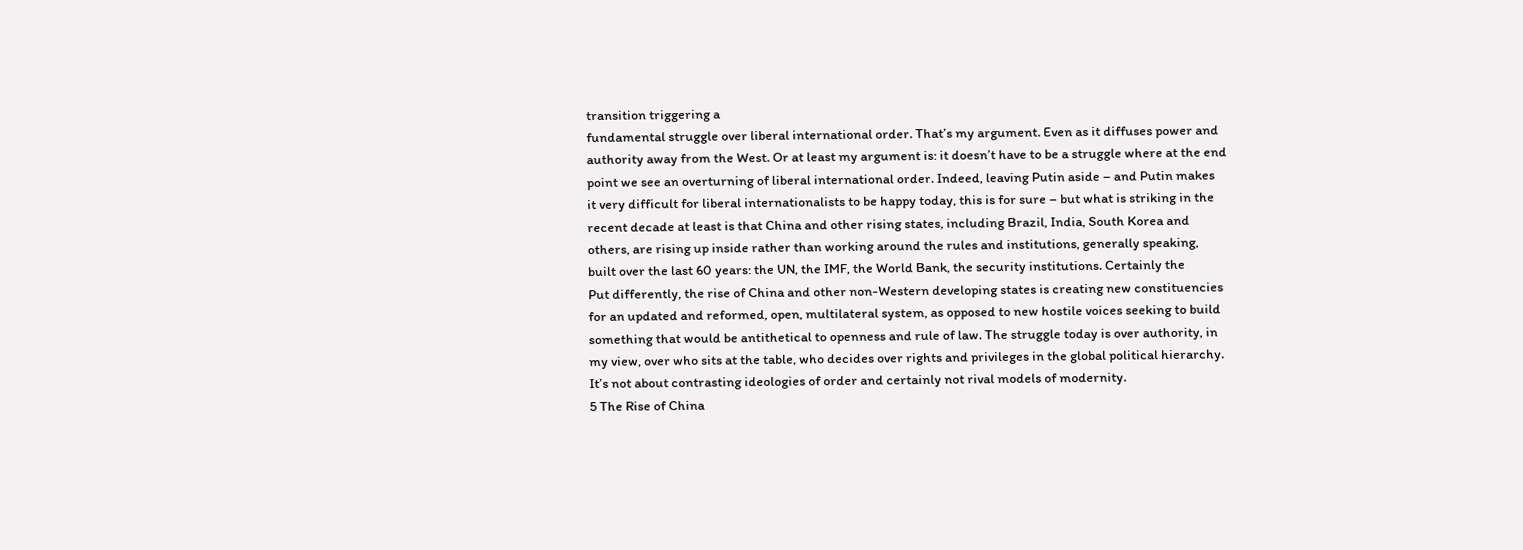transition triggering a
fundamental struggle over liberal international order. That’s my argument. Even as it diffuses power and
authority away from the West. Or at least my argument is: it doesn’t have to be a struggle where at the end
point we see an overturning of liberal international order. Indeed, leaving Putin aside – and Putin makes
it very difficult for liberal internationalists to be happy today, this is for sure – but what is striking in the
recent decade at least is that China and other rising states, including Brazil, India, South Korea and
others, are rising up inside rather than working around the rules and institutions, generally speaking,
built over the last 60 years: the UN, the IMF, the World Bank, the security institutions. Certainly the
Put differently, the rise of China and other non-Western developing states is creating new constituencies
for an updated and reformed, open, multilateral system, as opposed to new hostile voices seeking to build
something that would be antithetical to openness and rule of law. The struggle today is over authority, in
my view, over who sits at the table, who decides over rights and privileges in the global political hierarchy.
It’s not about contrasting ideologies of order and certainly not rival models of modernity.
5 The Rise of China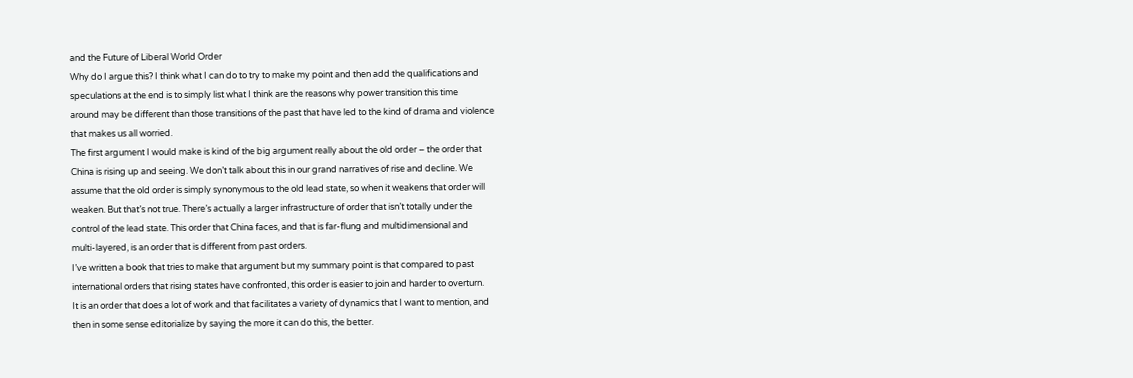and the Future of Liberal World Order
Why do I argue this? I think what I can do to try to make my point and then add the qualifications and
speculations at the end is to simply list what I think are the reasons why power transition this time
around may be different than those transitions of the past that have led to the kind of drama and violence
that makes us all worried.
The first argument I would make is kind of the big argument really about the old order – the order that
China is rising up and seeing. We don’t talk about this in our grand narratives of rise and decline. We
assume that the old order is simply synonymous to the old lead state, so when it weakens that order will
weaken. But that’s not true. There’s actually a larger infrastructure of order that isn’t totally under the
control of the lead state. This order that China faces, and that is far-flung and multidimensional and
multi-layered, is an order that is different from past orders.
I’ve written a book that tries to make that argument but my summary point is that compared to past
international orders that rising states have confronted, this order is easier to join and harder to overturn.
It is an order that does a lot of work and that facilitates a variety of dynamics that I want to mention, and
then in some sense editorialize by saying the more it can do this, the better.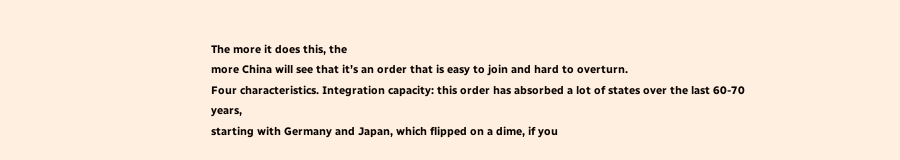The more it does this, the
more China will see that it’s an order that is easy to join and hard to overturn.
Four characteristics. Integration capacity: this order has absorbed a lot of states over the last 60-70 years,
starting with Germany and Japan, which flipped on a dime, if you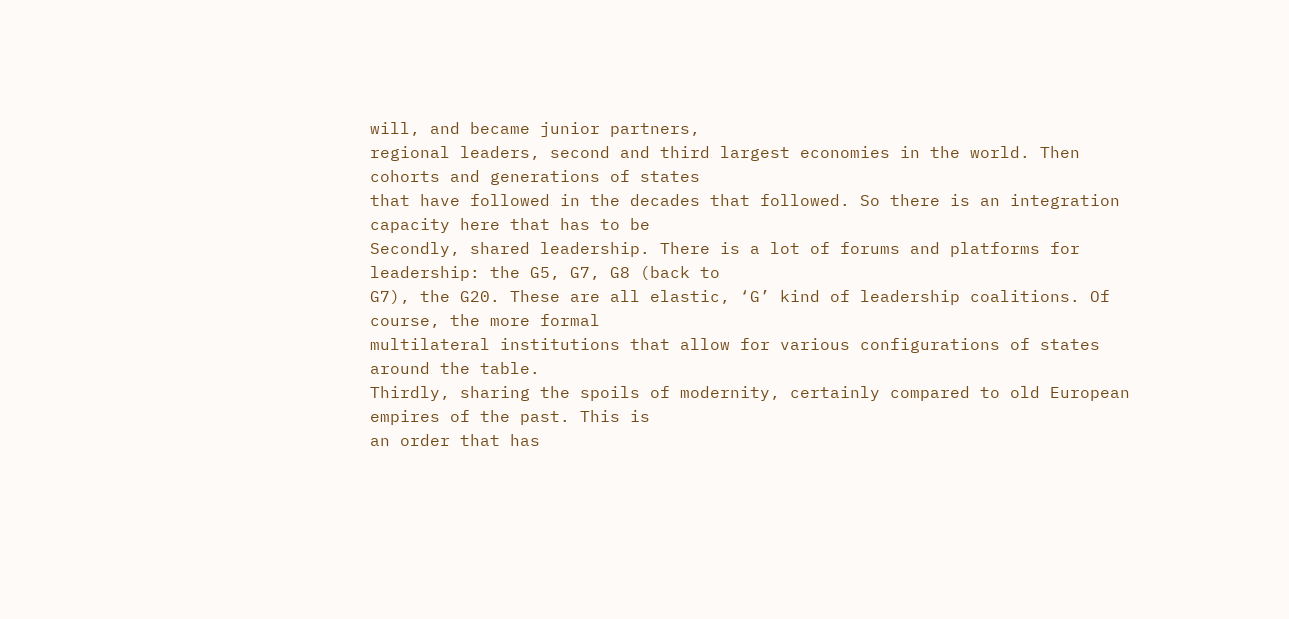will, and became junior partners,
regional leaders, second and third largest economies in the world. Then cohorts and generations of states
that have followed in the decades that followed. So there is an integration capacity here that has to be
Secondly, shared leadership. There is a lot of forums and platforms for leadership: the G5, G7, G8 (back to
G7), the G20. These are all elastic, ‘G’ kind of leadership coalitions. Of course, the more formal
multilateral institutions that allow for various configurations of states around the table.
Thirdly, sharing the spoils of modernity, certainly compared to old European empires of the past. This is
an order that has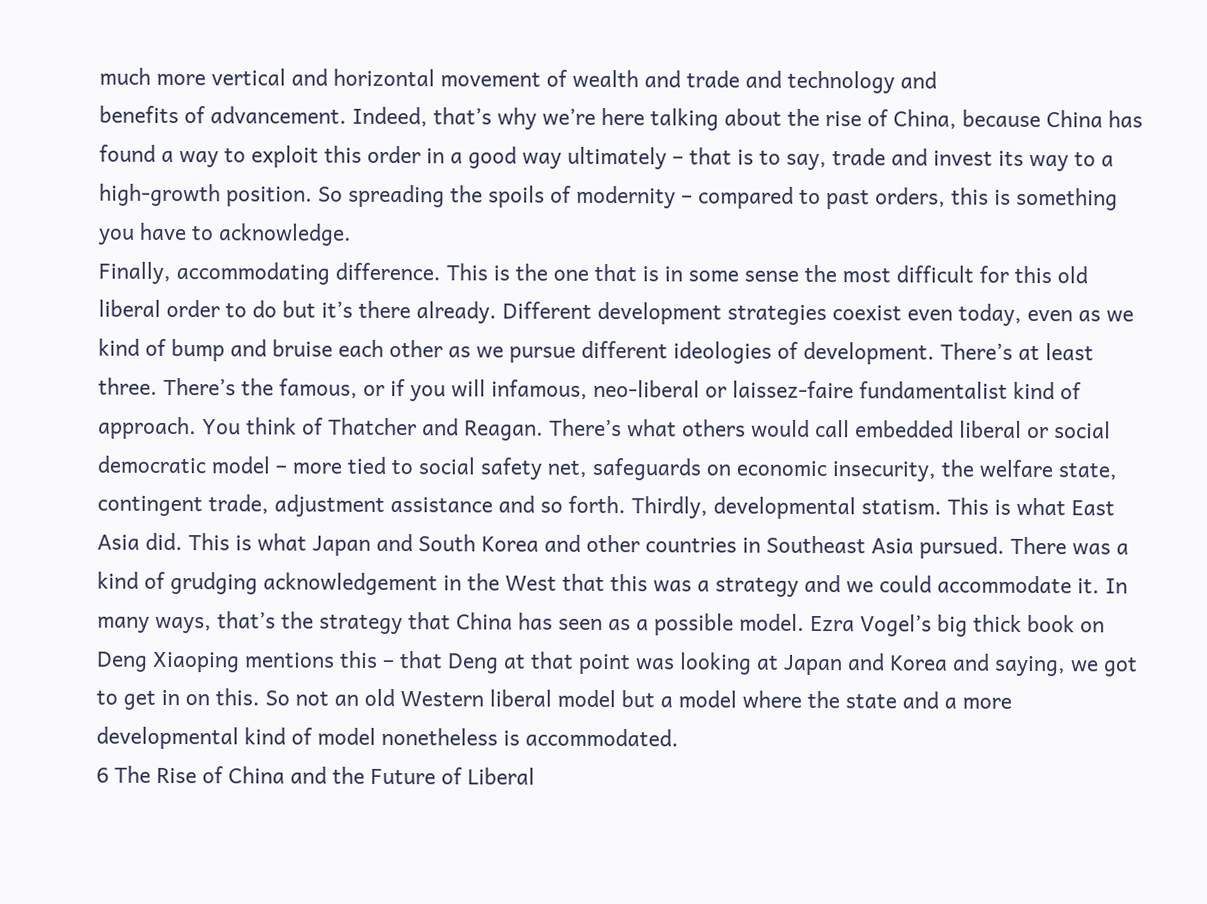much more vertical and horizontal movement of wealth and trade and technology and
benefits of advancement. Indeed, that’s why we’re here talking about the rise of China, because China has
found a way to exploit this order in a good way ultimately – that is to say, trade and invest its way to a
high-growth position. So spreading the spoils of modernity – compared to past orders, this is something
you have to acknowledge.
Finally, accommodating difference. This is the one that is in some sense the most difficult for this old
liberal order to do but it’s there already. Different development strategies coexist even today, even as we
kind of bump and bruise each other as we pursue different ideologies of development. There’s at least
three. There’s the famous, or if you will infamous, neo-liberal or laissez-faire fundamentalist kind of
approach. You think of Thatcher and Reagan. There’s what others would call embedded liberal or social
democratic model – more tied to social safety net, safeguards on economic insecurity, the welfare state,
contingent trade, adjustment assistance and so forth. Thirdly, developmental statism. This is what East
Asia did. This is what Japan and South Korea and other countries in Southeast Asia pursued. There was a
kind of grudging acknowledgement in the West that this was a strategy and we could accommodate it. In
many ways, that’s the strategy that China has seen as a possible model. Ezra Vogel’s big thick book on
Deng Xiaoping mentions this – that Deng at that point was looking at Japan and Korea and saying, we got
to get in on this. So not an old Western liberal model but a model where the state and a more
developmental kind of model nonetheless is accommodated.
6 The Rise of China and the Future of Liberal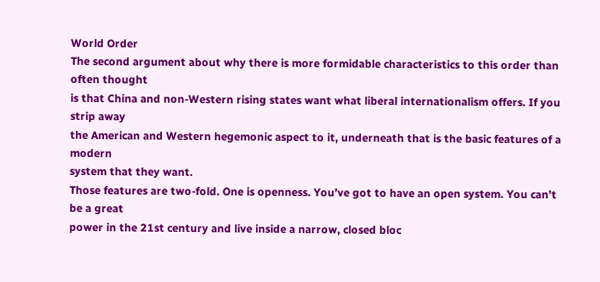World Order
The second argument about why there is more formidable characteristics to this order than often thought
is that China and non-Western rising states want what liberal internationalism offers. If you strip away
the American and Western hegemonic aspect to it, underneath that is the basic features of a modern
system that they want.
Those features are two-fold. One is openness. You’ve got to have an open system. You can’t be a great
power in the 21st century and live inside a narrow, closed bloc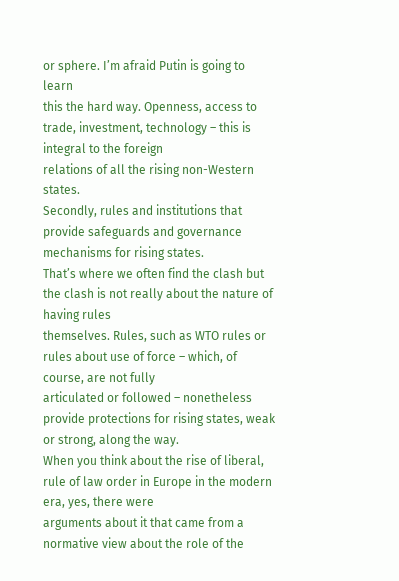or sphere. I’m afraid Putin is going to learn
this the hard way. Openness, access to trade, investment, technology – this is integral to the foreign
relations of all the rising non-Western states.
Secondly, rules and institutions that provide safeguards and governance mechanisms for rising states.
That’s where we often find the clash but the clash is not really about the nature of having rules
themselves. Rules, such as WTO rules or rules about use of force – which, of course, are not fully
articulated or followed – nonetheless provide protections for rising states, weak or strong, along the way.
When you think about the rise of liberal, rule of law order in Europe in the modern era, yes, there were
arguments about it that came from a normative view about the role of the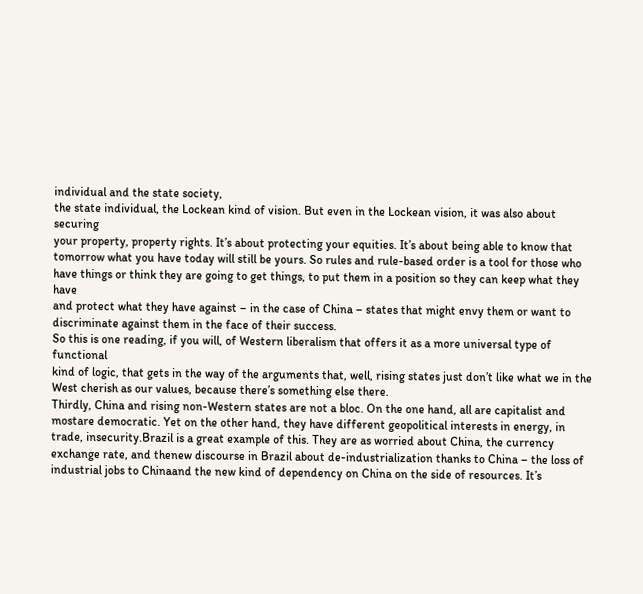individual and the state society,
the state individual, the Lockean kind of vision. But even in the Lockean vision, it was also about securing
your property, property rights. It’s about protecting your equities. It’s about being able to know that
tomorrow what you have today will still be yours. So rules and rule-based order is a tool for those who
have things or think they are going to get things, to put them in a position so they can keep what they have
and protect what they have against – in the case of China – states that might envy them or want to
discriminate against them in the face of their success.
So this is one reading, if you will, of Western liberalism that offers it as a more universal type of functional
kind of logic, that gets in the way of the arguments that, well, rising states just don’t like what we in the
West cherish as our values, because there’s something else there.
Thirdly, China and rising non-Western states are not a bloc. On the one hand, all are capitalist and mostare democratic. Yet on the other hand, they have different geopolitical interests in energy, in trade, insecurity.Brazil is a great example of this. They are as worried about China, the currency exchange rate, and thenew discourse in Brazil about de-industrialization thanks to China – the loss of industrial jobs to Chinaand the new kind of dependency on China on the side of resources. It’s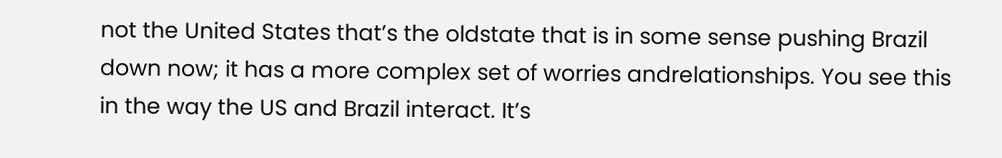not the United States that’s the oldstate that is in some sense pushing Brazil down now; it has a more complex set of worries andrelationships. You see this in the way the US and Brazil interact. It’s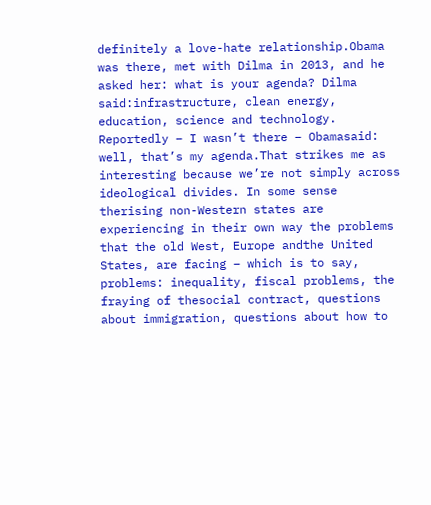definitely a love-hate relationship.Obama was there, met with Dilma in 2013, and he asked her: what is your agenda? Dilma said:infrastructure, clean energy, education, science and technology. Reportedly – I wasn’t there – Obamasaid: well, that’s my agenda.That strikes me as interesting because we’re not simply across ideological divides. In some sense therising non-Western states are experiencing in their own way the problems that the old West, Europe andthe United States, are facing – which is to say, problems: inequality, fiscal problems, the fraying of thesocial contract, questions about immigration, questions about how to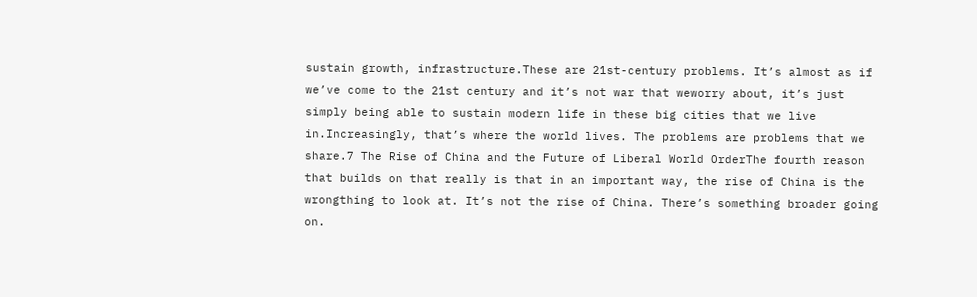sustain growth, infrastructure.These are 21st-century problems. It’s almost as if we’ve come to the 21st century and it’s not war that weworry about, it’s just simply being able to sustain modern life in these big cities that we live in.Increasingly, that’s where the world lives. The problems are problems that we share.7 The Rise of China and the Future of Liberal World OrderThe fourth reason that builds on that really is that in an important way, the rise of China is the wrongthing to look at. It’s not the rise of China. There’s something broader going on.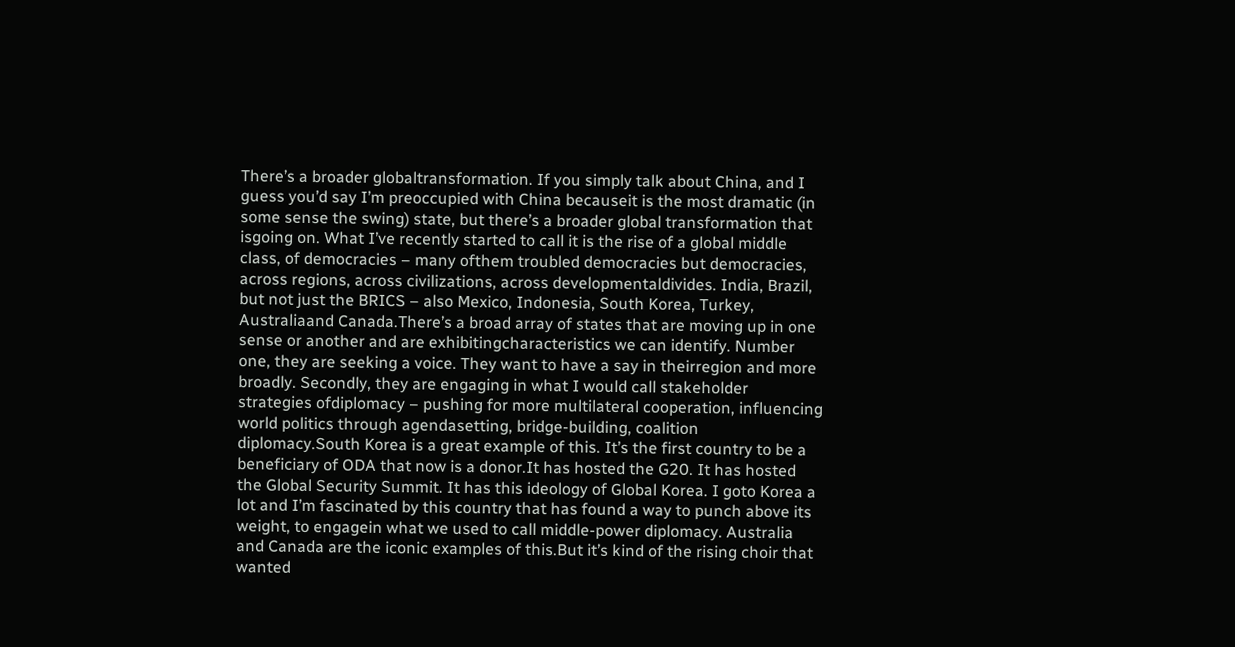There’s a broader globaltransformation. If you simply talk about China, and I guess you’d say I’m preoccupied with China becauseit is the most dramatic (in some sense the swing) state, but there’s a broader global transformation that isgoing on. What I’ve recently started to call it is the rise of a global middle class, of democracies – many ofthem troubled democracies but democracies, across regions, across civilizations, across developmentaldivides. India, Brazil, but not just the BRICS – also Mexico, Indonesia, South Korea, Turkey, Australiaand Canada.There’s a broad array of states that are moving up in one sense or another and are exhibitingcharacteristics we can identify. Number one, they are seeking a voice. They want to have a say in theirregion and more broadly. Secondly, they are engaging in what I would call stakeholder strategies ofdiplomacy – pushing for more multilateral cooperation, influencing world politics through agendasetting, bridge-building, coalition diplomacy.South Korea is a great example of this. It’s the first country to be a beneficiary of ODA that now is a donor.It has hosted the G20. It has hosted the Global Security Summit. It has this ideology of Global Korea. I goto Korea a lot and I’m fascinated by this country that has found a way to punch above its weight, to engagein what we used to call middle-power diplomacy. Australia and Canada are the iconic examples of this.But it’s kind of the rising choir that wanted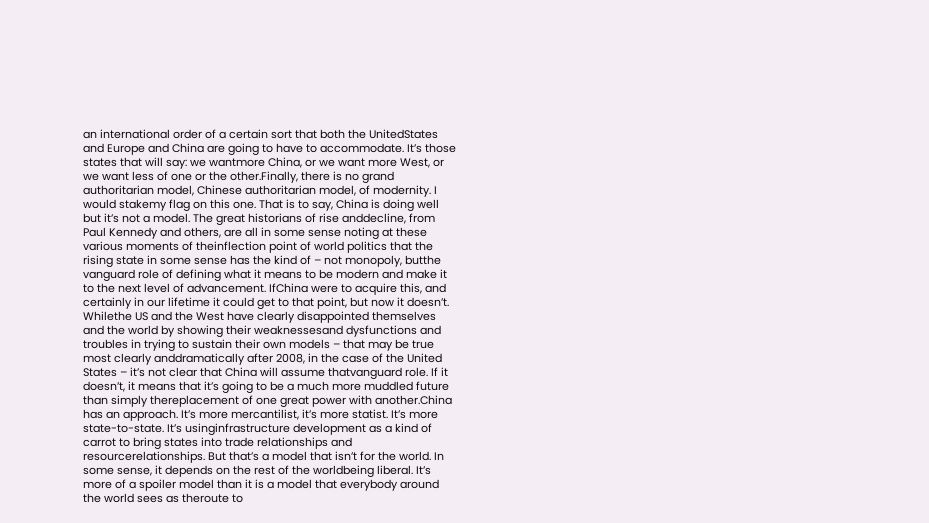an international order of a certain sort that both the UnitedStates and Europe and China are going to have to accommodate. It’s those states that will say: we wantmore China, or we want more West, or we want less of one or the other.Finally, there is no grand authoritarian model, Chinese authoritarian model, of modernity. I would stakemy flag on this one. That is to say, China is doing well but it’s not a model. The great historians of rise anddecline, from Paul Kennedy and others, are all in some sense noting at these various moments of theinflection point of world politics that the rising state in some sense has the kind of – not monopoly, butthe vanguard role of defining what it means to be modern and make it to the next level of advancement. IfChina were to acquire this, and certainly in our lifetime it could get to that point, but now it doesn’t. Whilethe US and the West have clearly disappointed themselves and the world by showing their weaknessesand dysfunctions and troubles in trying to sustain their own models – that may be true most clearly anddramatically after 2008, in the case of the United States – it’s not clear that China will assume thatvanguard role. If it doesn’t, it means that it’s going to be a much more muddled future than simply thereplacement of one great power with another.China has an approach. It’s more mercantilist, it’s more statist. It’s more state-to-state. It’s usinginfrastructure development as a kind of carrot to bring states into trade relationships and resourcerelationships. But that’s a model that isn’t for the world. In some sense, it depends on the rest of the worldbeing liberal. It’s more of a spoiler model than it is a model that everybody around the world sees as theroute to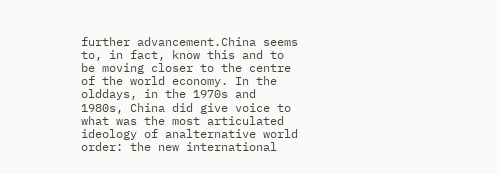further advancement.China seems to, in fact, know this and to be moving closer to the centre of the world economy. In the olddays, in the 1970s and 1980s, China did give voice to what was the most articulated ideology of analternative world order: the new international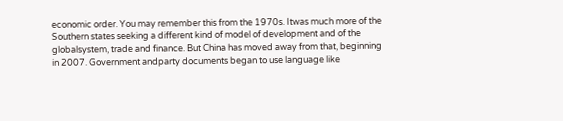economic order. You may remember this from the 1970s. Itwas much more of the Southern states seeking a different kind of model of development and of the globalsystem, trade and finance. But China has moved away from that, beginning in 2007. Government andparty documents began to use language like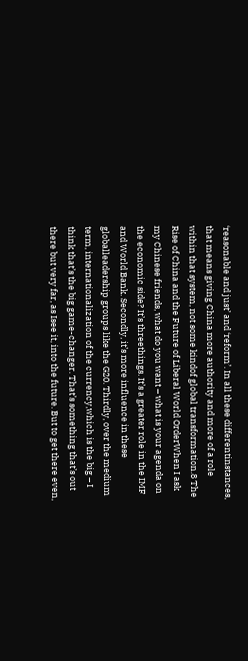‘reasonable and just’ and ‘reform’. In all these differentinstances, that means giving China more authority and more of a role within that system, not some kindof global transformation.8 The Rise of China and the Future of Liberal World OrderWhen I ask my Chinese friends, what do you want – what is your agenda on the economic side? It’s threethings. It’s a greater role in the IMF and World Bank. Secondly, it’s more influence in these globalleadership groups like the G20. Thirdly, over the medium term, internationalization of the currency,which is the big – I think that’s the big game-changer. That’s something that’s out there but very far, as Isee it, into the future. But to get there even,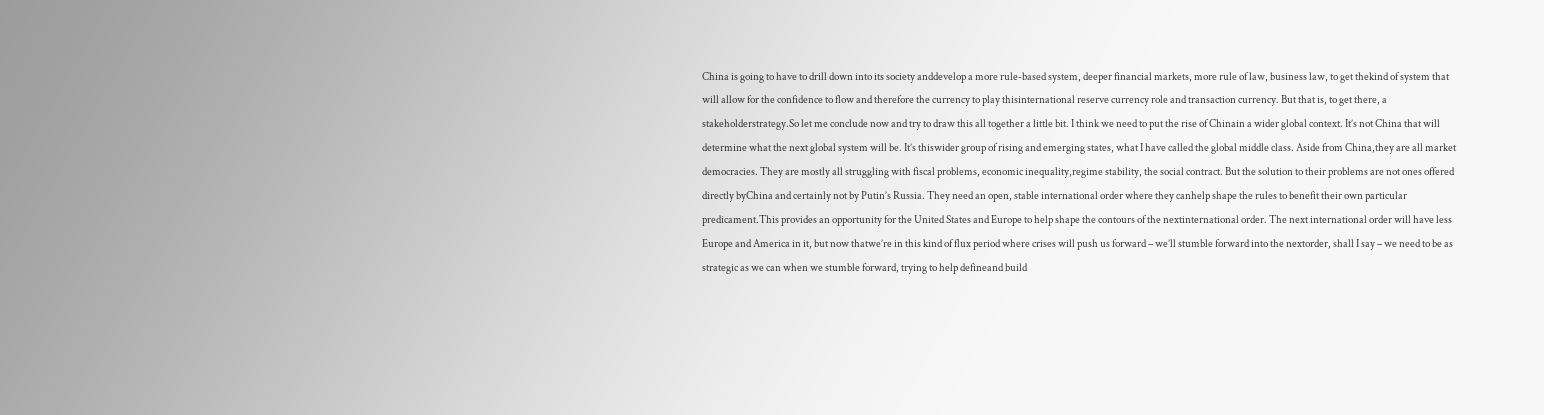China is going to have to drill down into its society anddevelop a more rule-based system, deeper financial markets, more rule of law, business law, to get thekind of system that will allow for the confidence to flow and therefore the currency to play thisinternational reserve currency role and transaction currency. But that is, to get there, a stakeholderstrategy.So let me conclude now and try to draw this all together a little bit. I think we need to put the rise of Chinain a wider global context. It’s not China that will determine what the next global system will be. It’s thiswider group of rising and emerging states, what I have called the global middle class. Aside from China,they are all market democracies. They are mostly all struggling with fiscal problems, economic inequality,regime stability, the social contract. But the solution to their problems are not ones offered directly byChina and certainly not by Putin’s Russia. They need an open, stable international order where they canhelp shape the rules to benefit their own particular predicament.This provides an opportunity for the United States and Europe to help shape the contours of the nextinternational order. The next international order will have less Europe and America in it, but now thatwe’re in this kind of flux period where crises will push us forward – we’ll stumble forward into the nextorder, shall I say – we need to be as strategic as we can when we stumble forward, trying to help defineand build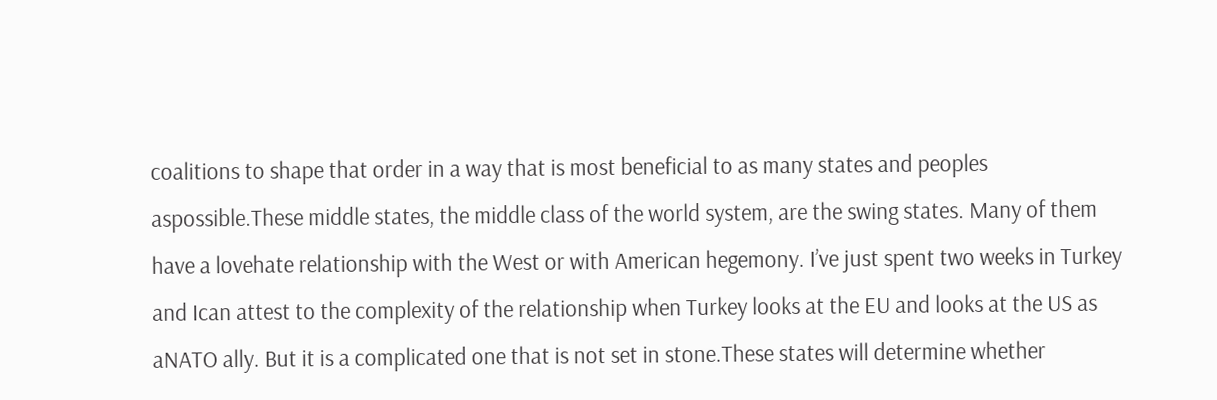coalitions to shape that order in a way that is most beneficial to as many states and peoples aspossible.These middle states, the middle class of the world system, are the swing states. Many of them have a lovehate relationship with the West or with American hegemony. I’ve just spent two weeks in Turkey and Ican attest to the complexity of the relationship when Turkey looks at the EU and looks at the US as aNATO ally. But it is a complicated one that is not set in stone.These states will determine whether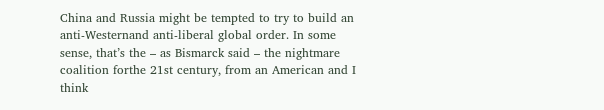China and Russia might be tempted to try to build an anti-Westernand anti-liberal global order. In some sense, that’s the – as Bismarck said – the nightmare coalition forthe 21st century, from an American and I think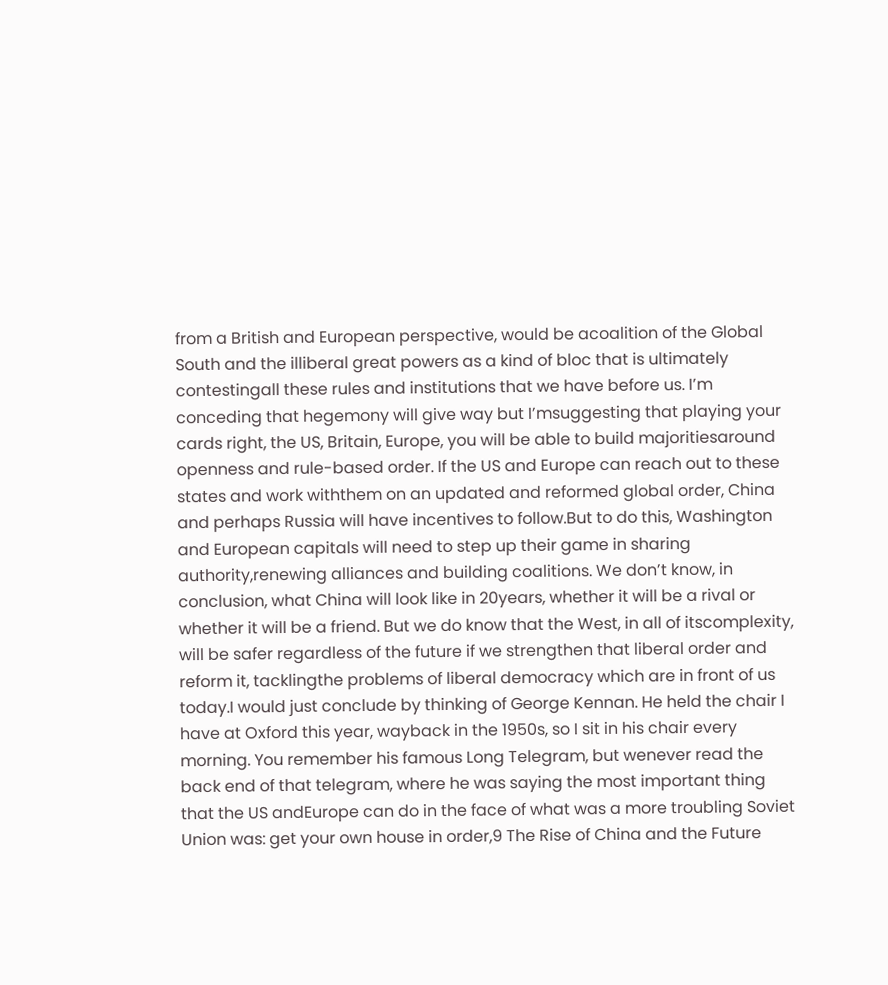from a British and European perspective, would be acoalition of the Global South and the illiberal great powers as a kind of bloc that is ultimately contestingall these rules and institutions that we have before us. I’m conceding that hegemony will give way but I’msuggesting that playing your cards right, the US, Britain, Europe, you will be able to build majoritiesaround openness and rule-based order. If the US and Europe can reach out to these states and work withthem on an updated and reformed global order, China and perhaps Russia will have incentives to follow.But to do this, Washington and European capitals will need to step up their game in sharing authority,renewing alliances and building coalitions. We don’t know, in conclusion, what China will look like in 20years, whether it will be a rival or whether it will be a friend. But we do know that the West, in all of itscomplexity, will be safer regardless of the future if we strengthen that liberal order and reform it, tacklingthe problems of liberal democracy which are in front of us today.I would just conclude by thinking of George Kennan. He held the chair I have at Oxford this year, wayback in the 1950s, so I sit in his chair every morning. You remember his famous Long Telegram, but wenever read the back end of that telegram, where he was saying the most important thing that the US andEurope can do in the face of what was a more troubling Soviet Union was: get your own house in order,9 The Rise of China and the Future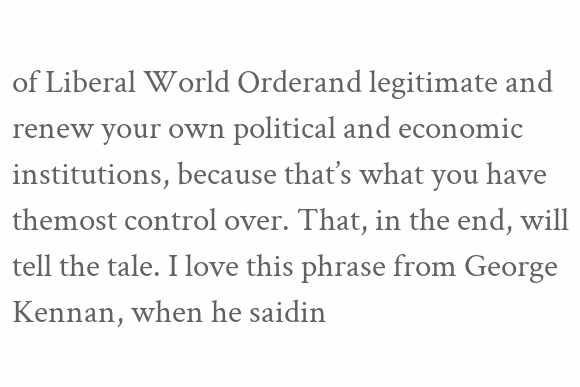of Liberal World Orderand legitimate and renew your own political and economic institutions, because that’s what you have themost control over. That, in the end, will tell the tale. I love this phrase from George Kennan, when he saidin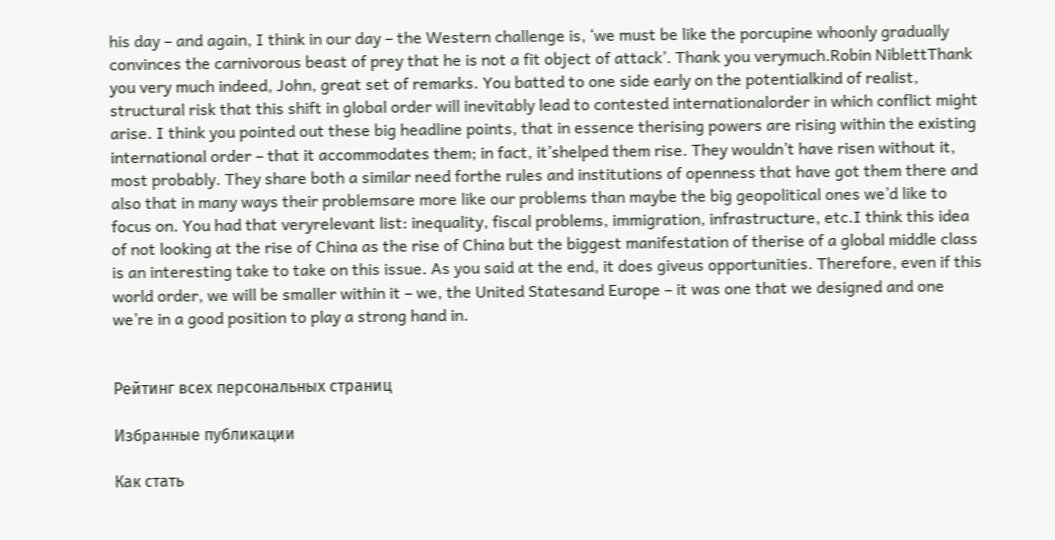his day – and again, I think in our day – the Western challenge is, ‘we must be like the porcupine whoonly gradually convinces the carnivorous beast of prey that he is not a fit object of attack’. Thank you verymuch.Robin NiblettThank you very much indeed, John, great set of remarks. You batted to one side early on the potentialkind of realist, structural risk that this shift in global order will inevitably lead to contested internationalorder in which conflict might arise. I think you pointed out these big headline points, that in essence therising powers are rising within the existing international order – that it accommodates them; in fact, it’shelped them rise. They wouldn’t have risen without it, most probably. They share both a similar need forthe rules and institutions of openness that have got them there and also that in many ways their problemsare more like our problems than maybe the big geopolitical ones we’d like to focus on. You had that veryrelevant list: inequality, fiscal problems, immigration, infrastructure, etc.I think this idea of not looking at the rise of China as the rise of China but the biggest manifestation of therise of a global middle class is an interesting take to take on this issue. As you said at the end, it does giveus opportunities. Therefore, even if this world order, we will be smaller within it – we, the United Statesand Europe – it was one that we designed and one we’re in a good position to play a strong hand in.


Рейтинг всех персональных страниц

Избранные публикации

Как стать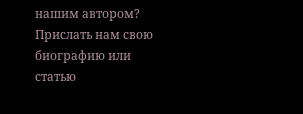нашим автором?
Прислать нам свою биографию или статью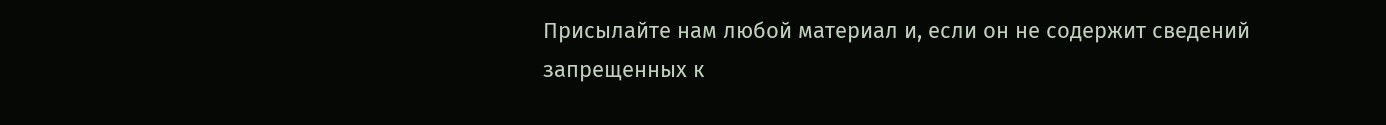Присылайте нам любой материал и, если он не содержит сведений запрещенных к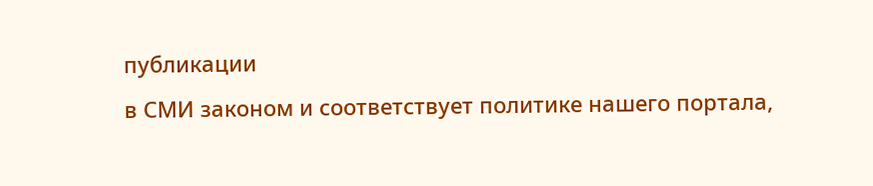публикации
в СМИ законом и соответствует политике нашего портала,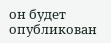он будет опубликован